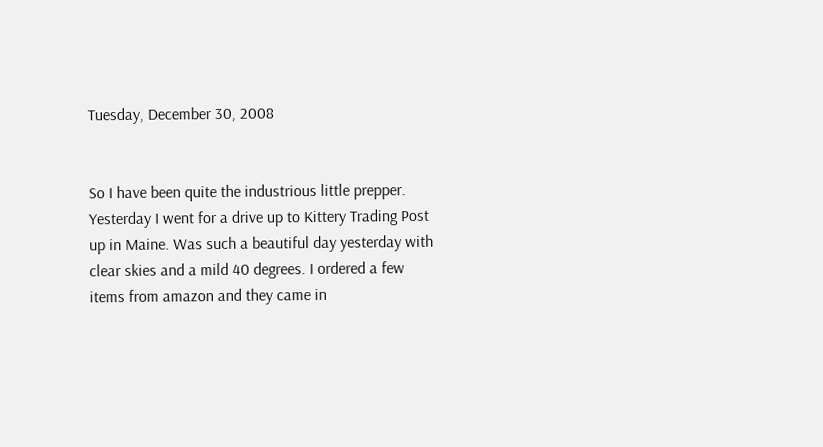Tuesday, December 30, 2008


So I have been quite the industrious little prepper. Yesterday I went for a drive up to Kittery Trading Post up in Maine. Was such a beautiful day yesterday with clear skies and a mild 40 degrees. I ordered a few items from amazon and they came in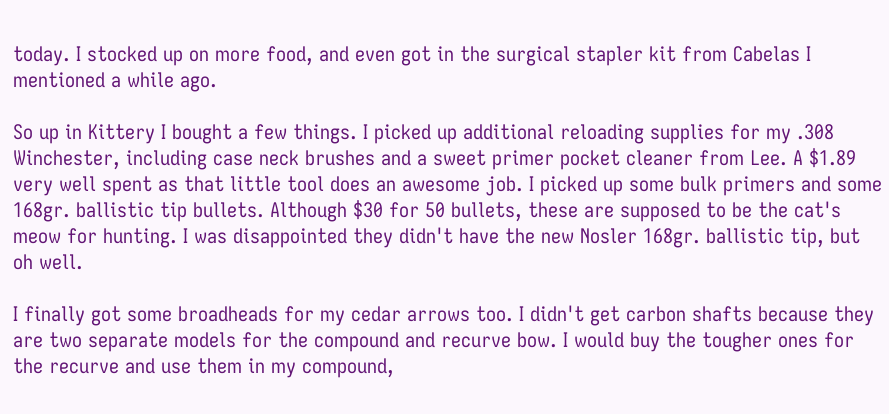today. I stocked up on more food, and even got in the surgical stapler kit from Cabelas I mentioned a while ago.

So up in Kittery I bought a few things. I picked up additional reloading supplies for my .308 Winchester, including case neck brushes and a sweet primer pocket cleaner from Lee. A $1.89
very well spent as that little tool does an awesome job. I picked up some bulk primers and some 168gr. ballistic tip bullets. Although $30 for 50 bullets, these are supposed to be the cat's meow for hunting. I was disappointed they didn't have the new Nosler 168gr. ballistic tip, but oh well.

I finally got some broadheads for my cedar arrows too. I didn't get carbon shafts because they are two separate models for the compound and recurve bow. I would buy the tougher ones for the recurve and use them in my compound,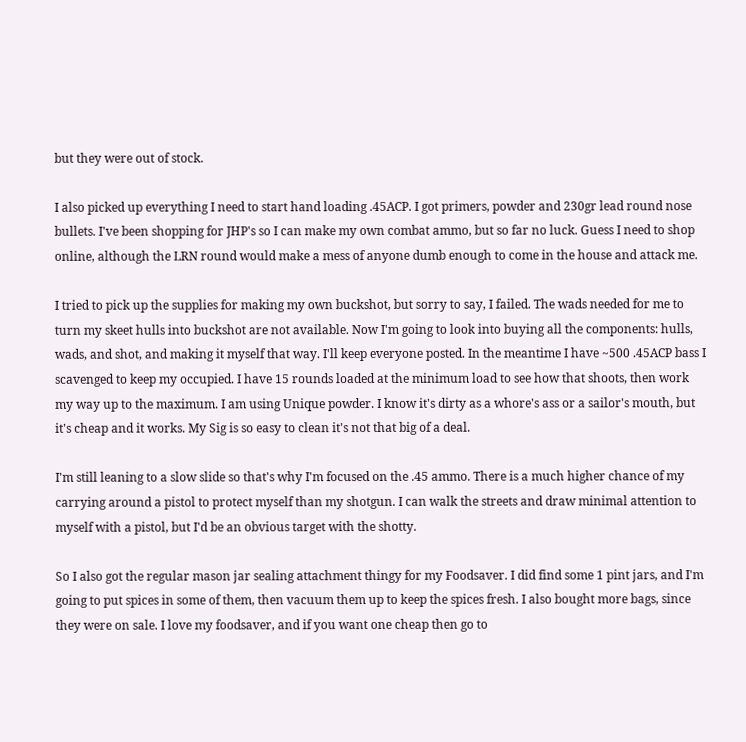but they were out of stock.

I also picked up everything I need to start hand loading .45ACP. I got primers, powder and 230gr lead round nose bullets. I've been shopping for JHP's so I can make my own combat ammo, but so far no luck. Guess I need to shop online, although the LRN round would make a mess of anyone dumb enough to come in the house and attack me.

I tried to pick up the supplies for making my own buckshot, but sorry to say, I failed. The wads needed for me to turn my skeet hulls into buckshot are not available. Now I'm going to look into buying all the components: hulls, wads, and shot, and making it myself that way. I'll keep everyone posted. In the meantime I have ~500 .45ACP bass I scavenged to keep my occupied. I have 15 rounds loaded at the minimum load to see how that shoots, then work my way up to the maximum. I am using Unique powder. I know it's dirty as a whore's ass or a sailor's mouth, but it's cheap and it works. My Sig is so easy to clean it's not that big of a deal.

I'm still leaning to a slow slide so that's why I'm focused on the .45 ammo. There is a much higher chance of my carrying around a pistol to protect myself than my shotgun. I can walk the streets and draw minimal attention to myself with a pistol, but I'd be an obvious target with the shotty.

So I also got the regular mason jar sealing attachment thingy for my Foodsaver. I did find some 1 pint jars, and I'm going to put spices in some of them, then vacuum them up to keep the spices fresh. I also bought more bags, since they were on sale. I love my foodsaver, and if you want one cheap then go to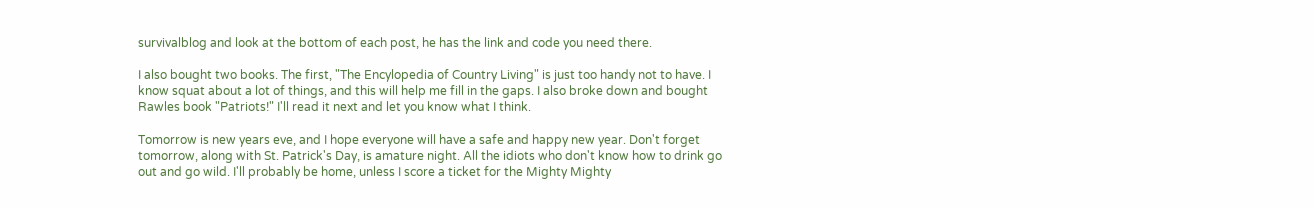survivalblog and look at the bottom of each post, he has the link and code you need there.

I also bought two books. The first, "The Encylopedia of Country Living" is just too handy not to have. I know squat about a lot of things, and this will help me fill in the gaps. I also broke down and bought Rawles book "Patriots!" I'll read it next and let you know what I think.

Tomorrow is new years eve, and I hope everyone will have a safe and happy new year. Don't forget tomorrow, along with St. Patrick's Day, is amature night. All the idiots who don't know how to drink go out and go wild. I'll probably be home, unless I score a ticket for the Mighty Mighty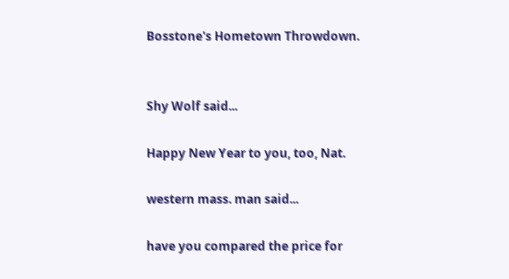Bosstone's Hometown Throwdown.


Shy Wolf said...

Happy New Year to you, too, Nat.

western mass. man said...

have you compared the price for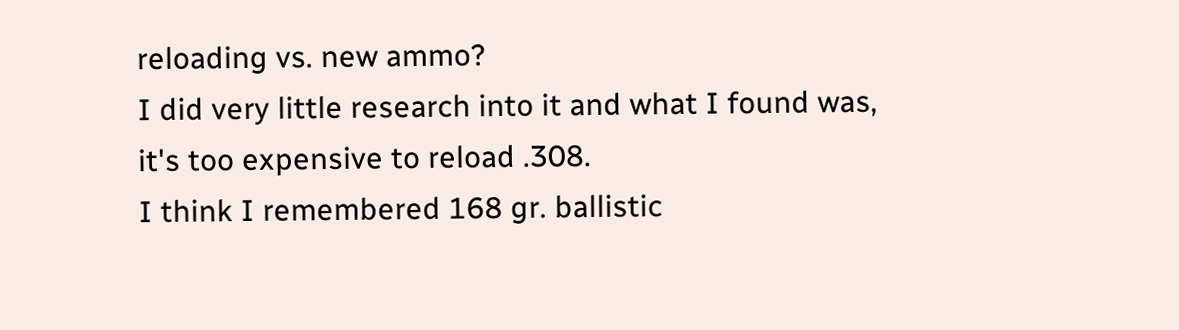reloading vs. new ammo?
I did very little research into it and what I found was, it's too expensive to reload .308.
I think I remembered 168 gr. ballistic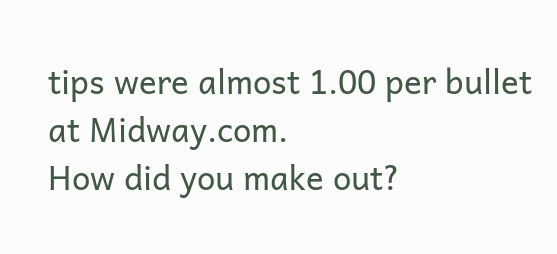tips were almost 1.00 per bullet at Midway.com.
How did you make out?